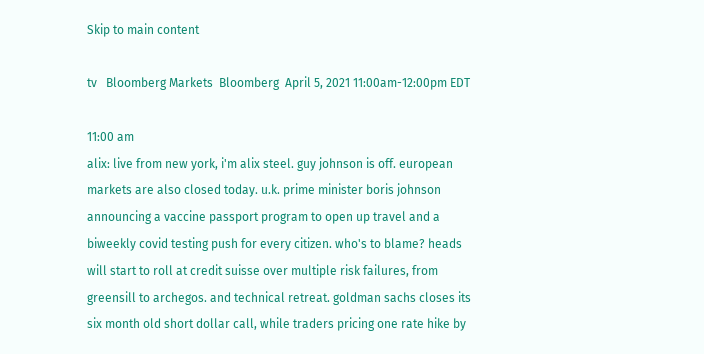Skip to main content

tv   Bloomberg Markets  Bloomberg  April 5, 2021 11:00am-12:00pm EDT

11:00 am
alix: live from new york, i'm alix steel. guy johnson is off. european markets are also closed today. u.k. prime minister boris johnson announcing a vaccine passport program to open up travel and a biweekly covid testing push for every citizen. who's to blame? heads will start to roll at credit suisse over multiple risk failures, from greensill to archegos. and technical retreat. goldman sachs closes its six month old short dollar call, while traders pricing one rate hike by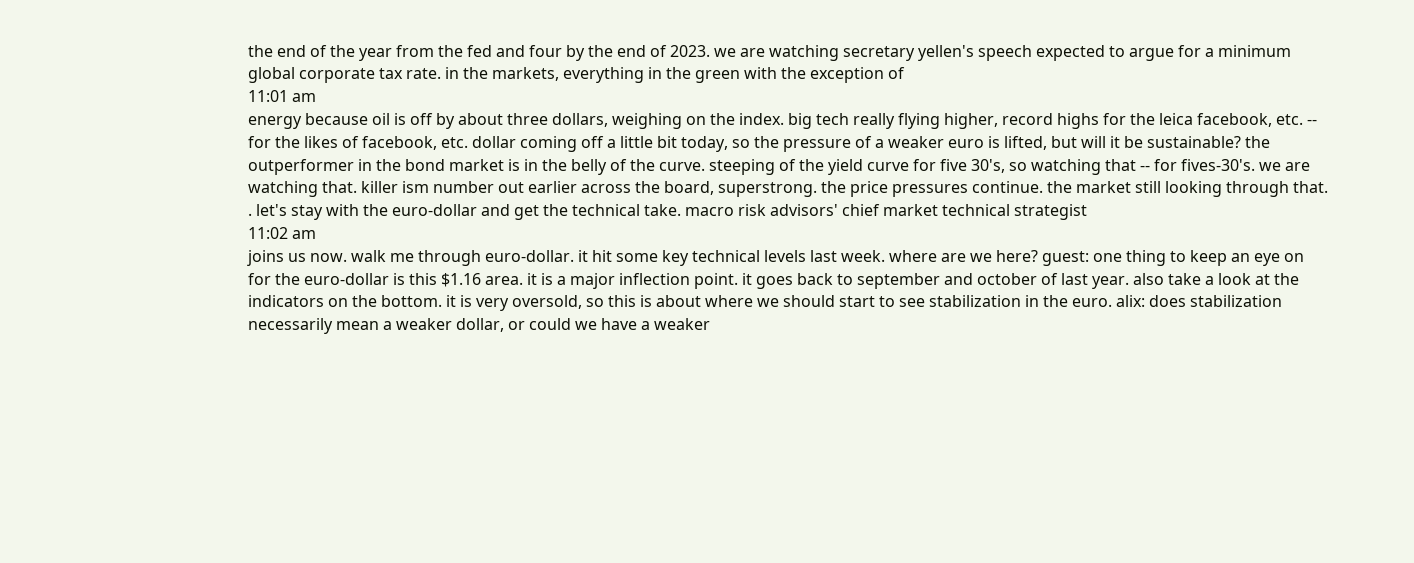the end of the year from the fed and four by the end of 2023. we are watching secretary yellen's speech expected to argue for a minimum global corporate tax rate. in the markets, everything in the green with the exception of
11:01 am
energy because oil is off by about three dollars, weighing on the index. big tech really flying higher, record highs for the leica facebook, etc. -- for the likes of facebook, etc. dollar coming off a little bit today, so the pressure of a weaker euro is lifted, but will it be sustainable? the outperformer in the bond market is in the belly of the curve. steeping of the yield curve for five 30's, so watching that -- for fives-30's. we are watching that. killer ism number out earlier across the board, superstrong. the price pressures continue. the market still looking through that. . let's stay with the euro-dollar and get the technical take. macro risk advisors' chief market technical strategist
11:02 am
joins us now. walk me through euro-dollar. it hit some key technical levels last week. where are we here? guest: one thing to keep an eye on for the euro-dollar is this $1.16 area. it is a major inflection point. it goes back to september and october of last year. also take a look at the indicators on the bottom. it is very oversold, so this is about where we should start to see stabilization in the euro. alix: does stabilization necessarily mean a weaker dollar, or could we have a weaker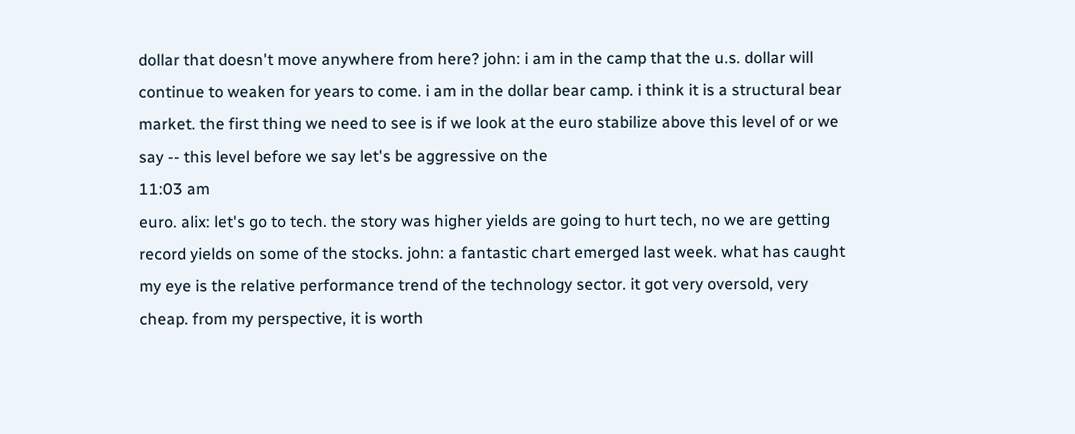dollar that doesn't move anywhere from here? john: i am in the camp that the u.s. dollar will continue to weaken for years to come. i am in the dollar bear camp. i think it is a structural bear market. the first thing we need to see is if we look at the euro stabilize above this level of or we say -- this level before we say let's be aggressive on the
11:03 am
euro. alix: let's go to tech. the story was higher yields are going to hurt tech, no we are getting record yields on some of the stocks. john: a fantastic chart emerged last week. what has caught my eye is the relative performance trend of the technology sector. it got very oversold, very cheap. from my perspective, it is worth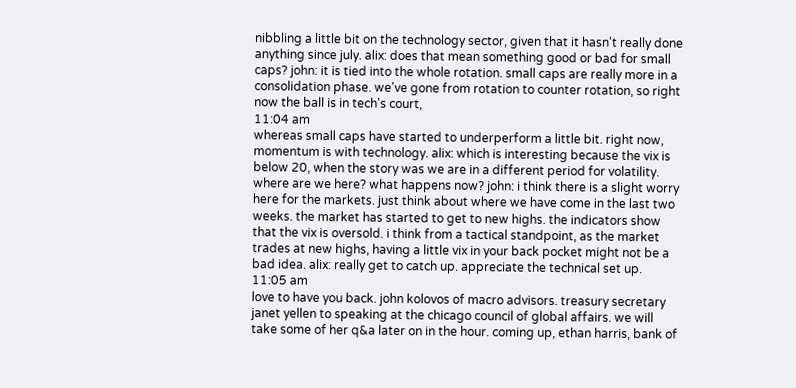nibbling a little bit on the technology sector, given that it hasn't really done anything since july. alix: does that mean something good or bad for small caps? john: it is tied into the whole rotation. small caps are really more in a consolidation phase. we've gone from rotation to counter rotation, so right now the ball is in tech's court,
11:04 am
whereas small caps have started to underperform a little bit. right now, momentum is with technology. alix: which is interesting because the vix is below 20, when the story was we are in a different period for volatility. where are we here? what happens now? john: i think there is a slight worry here for the markets. just think about where we have come in the last two weeks. the market has started to get to new highs. the indicators show that the vix is oversold. i think from a tactical standpoint, as the market trades at new highs, having a little vix in your back pocket might not be a bad idea. alix: really get to catch up. appreciate the technical set up.
11:05 am
love to have you back. john kolovos of macro advisors. treasury secretary janet yellen to speaking at the chicago council of global affairs. we will take some of her q&a later on in the hour. coming up, ethan harris, bank of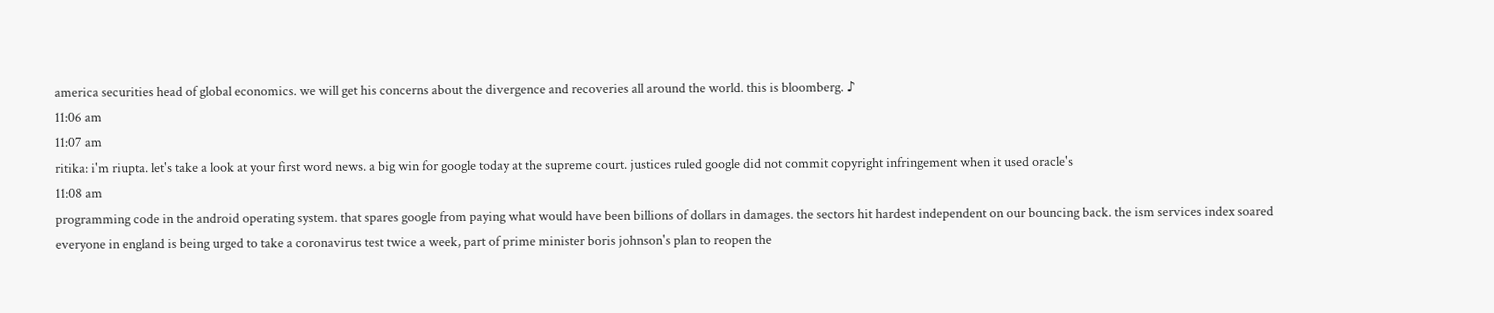america securities head of global economics. we will get his concerns about the divergence and recoveries all around the world. this is bloomberg. ♪
11:06 am
11:07 am
ritika: i'm riupta. let's take a look at your first word news. a big win for google today at the supreme court. justices ruled google did not commit copyright infringement when it used oracle's
11:08 am
programming code in the android operating system. that spares google from paying what would have been billions of dollars in damages. the sectors hit hardest independent on our bouncing back. the ism services index soared everyone in england is being urged to take a coronavirus test twice a week, part of prime minister boris johnson's plan to reopen the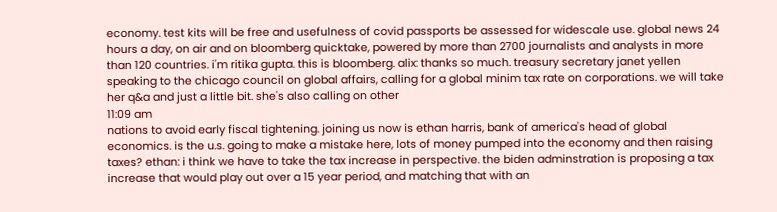economy. test kits will be free and usefulness of covid passports be assessed for widescale use. global news 24 hours a day, on air and on bloomberg quicktake, powered by more than 2700 journalists and analysts in more than 120 countries. i'm ritika gupta. this is bloomberg. alix: thanks so much. treasury secretary janet yellen speaking to the chicago council on global affairs, calling for a global minim tax rate on corporations. we will take her q&a and just a little bit. she's also calling on other
11:09 am
nations to avoid early fiscal tightening. joining us now is ethan harris, bank of america's head of global economics. is the u.s. going to make a mistake here, lots of money pumped into the economy and then raising taxes? ethan: i think we have to take the tax increase in perspective. the biden adminstration is proposing a tax increase that would play out over a 15 year period, and matching that with an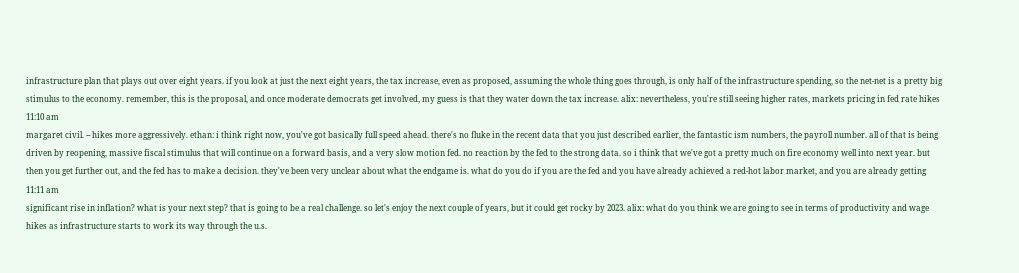infrastructure plan that plays out over eight years. if you look at just the next eight years, the tax increase, even as proposed, assuming the whole thing goes through, is only half of the infrastructure spending, so the net-net is a pretty big stimulus to the economy. remember, this is the proposal, and once moderate democrats get involved, my guess is that they water down the tax increase. alix: nevertheless, you're still seeing higher rates, markets pricing in fed rate hikes
11:10 am
margaret civil. -- hikes more aggressively. ethan: i think right now, you've got basically full speed ahead. there's no fluke in the recent data that you just described earlier, the fantastic ism numbers, the payroll number. all of that is being driven by reopening, massive fiscal stimulus that will continue on a forward basis, and a very slow motion fed. no reaction by the fed to the strong data. so i think that we've got a pretty much on fire economy well into next year. but then you get further out, and the fed has to make a decision. they've been very unclear about what the endgame is. what do you do if you are the fed and you have already achieved a red-hot labor market, and you are already getting
11:11 am
significant rise in inflation? what is your next step? that is going to be a real challenge. so let's enjoy the next couple of years, but it could get rocky by 2023. alix: what do you think we are going to see in terms of productivity and wage hikes as infrastructure starts to work its way through the u.s.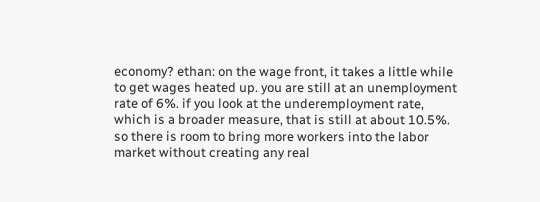economy? ethan: on the wage front, it takes a little while to get wages heated up. you are still at an unemployment rate of 6%. if you look at the underemployment rate, which is a broader measure, that is still at about 10.5%. so there is room to bring more workers into the labor market without creating any real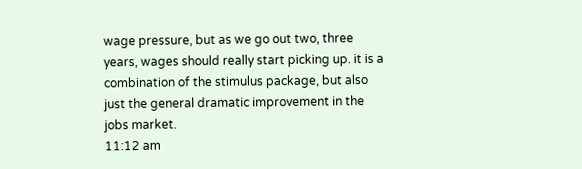wage pressure, but as we go out two, three years, wages should really start picking up. it is a combination of the stimulus package, but also just the general dramatic improvement in the jobs market.
11:12 am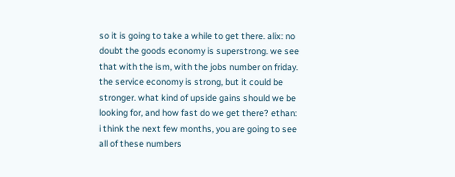so it is going to take a while to get there. alix: no doubt the goods economy is superstrong. we see that with the ism, with the jobs number on friday. the service economy is strong, but it could be stronger. what kind of upside gains should we be looking for, and how fast do we get there? ethan: i think the next few months, you are going to see all of these numbers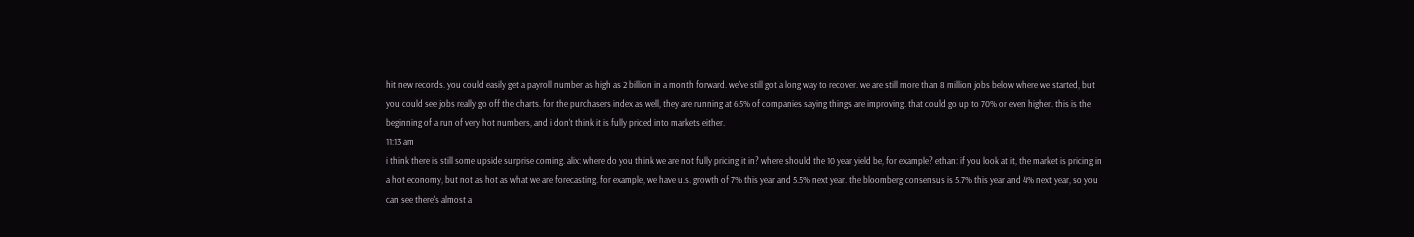hit new records. you could easily get a payroll number as high as 2 billion in a month forward. we've still got a long way to recover. we are still more than 8 million jobs below where we started, but you could see jobs really go off the charts. for the purchasers index as well, they are running at 65% of companies saying things are improving. that could go up to 70% or even higher. this is the beginning of a run of very hot numbers, and i don't think it is fully priced into markets either.
11:13 am
i think there is still some upside surprise coming. alix: where do you think we are not fully pricing it in? where should the 10 year yield be, for example? ethan: if you look at it, the market is pricing in a hot economy, but not as hot as what we are forecasting. for example, we have u.s. growth of 7% this year and 5.5% next year. the bloomberg consensus is 5.7% this year and 4% next year, so you can see there's almost a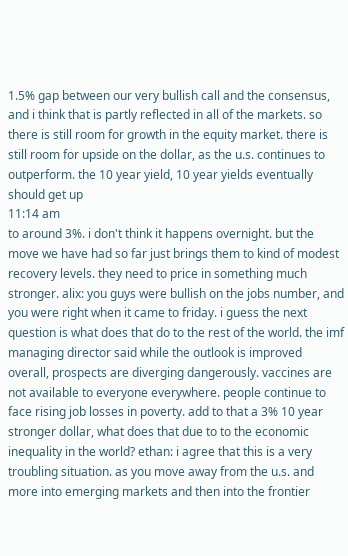1.5% gap between our very bullish call and the consensus, and i think that is partly reflected in all of the markets. so there is still room for growth in the equity market. there is still room for upside on the dollar, as the u.s. continues to outperform. the 10 year yield, 10 year yields eventually should get up
11:14 am
to around 3%. i don't think it happens overnight. but the move we have had so far just brings them to kind of modest recovery levels. they need to price in something much stronger. alix: you guys were bullish on the jobs number, and you were right when it came to friday. i guess the next question is what does that do to the rest of the world. the imf managing director said while the outlook is improved overall, prospects are diverging dangerously. vaccines are not available to everyone everywhere. people continue to face rising job losses in poverty. add to that a 3% 10 year stronger dollar, what does that due to to the economic inequality in the world? ethan: i agree that this is a very troubling situation. as you move away from the u.s. and more into emerging markets and then into the frontier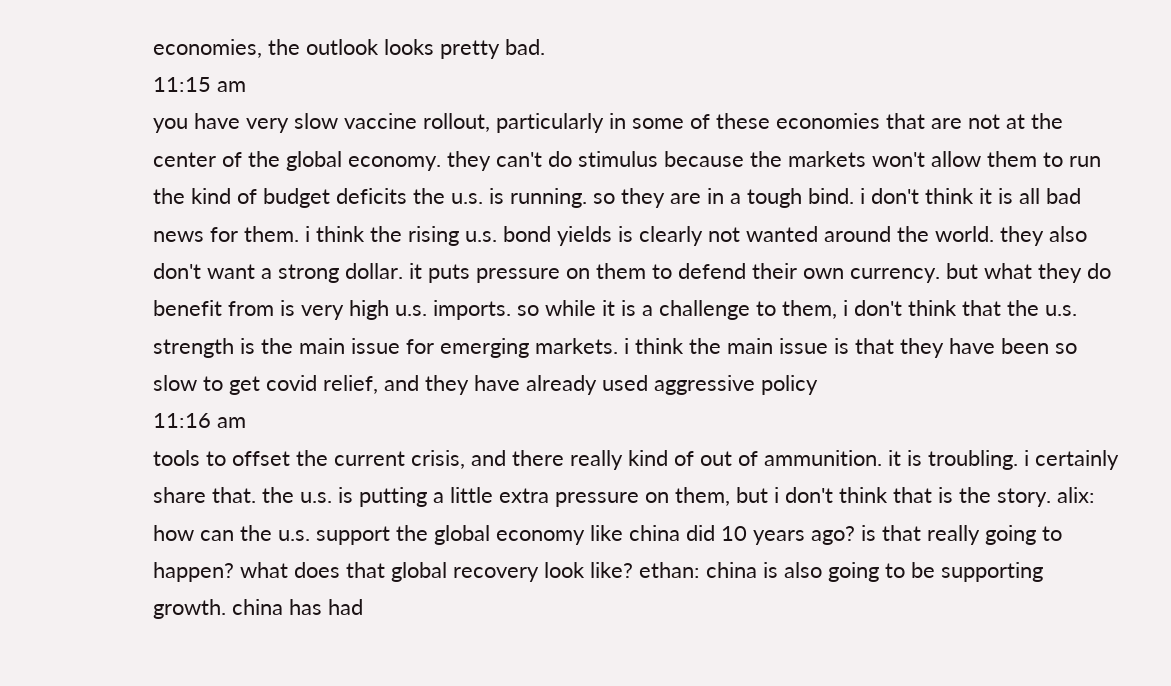economies, the outlook looks pretty bad.
11:15 am
you have very slow vaccine rollout, particularly in some of these economies that are not at the center of the global economy. they can't do stimulus because the markets won't allow them to run the kind of budget deficits the u.s. is running. so they are in a tough bind. i don't think it is all bad news for them. i think the rising u.s. bond yields is clearly not wanted around the world. they also don't want a strong dollar. it puts pressure on them to defend their own currency. but what they do benefit from is very high u.s. imports. so while it is a challenge to them, i don't think that the u.s. strength is the main issue for emerging markets. i think the main issue is that they have been so slow to get covid relief, and they have already used aggressive policy
11:16 am
tools to offset the current crisis, and there really kind of out of ammunition. it is troubling. i certainly share that. the u.s. is putting a little extra pressure on them, but i don't think that is the story. alix: how can the u.s. support the global economy like china did 10 years ago? is that really going to happen? what does that global recovery look like? ethan: china is also going to be supporting growth. china has had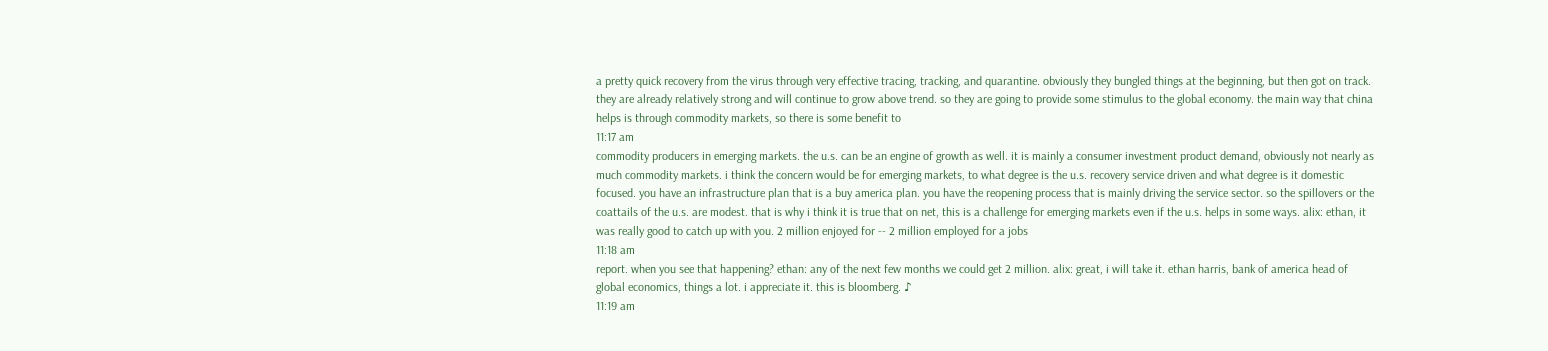a pretty quick recovery from the virus through very effective tracing, tracking, and quarantine. obviously they bungled things at the beginning, but then got on track. they are already relatively strong and will continue to grow above trend. so they are going to provide some stimulus to the global economy. the main way that china helps is through commodity markets, so there is some benefit to
11:17 am
commodity producers in emerging markets. the u.s. can be an engine of growth as well. it is mainly a consumer investment product demand, obviously not nearly as much commodity markets. i think the concern would be for emerging markets, to what degree is the u.s. recovery service driven and what degree is it domestic focused. you have an infrastructure plan that is a buy america plan. you have the reopening process that is mainly driving the service sector. so the spillovers or the coattails of the u.s. are modest. that is why i think it is true that on net, this is a challenge for emerging markets even if the u.s. helps in some ways. alix: ethan, it was really good to catch up with you. 2 million enjoyed for -- 2 million employed for a jobs
11:18 am
report. when you see that happening? ethan: any of the next few months we could get 2 million. alix: great, i will take it. ethan harris, bank of america head of global economics, things a lot. i appreciate it. this is bloomberg. ♪
11:19 am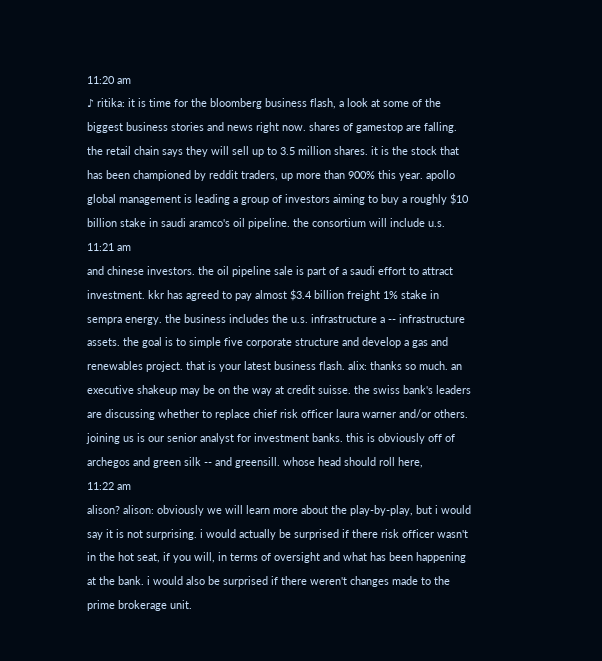11:20 am
♪ ritika: it is time for the bloomberg business flash, a look at some of the biggest business stories and news right now. shares of gamestop are falling. the retail chain says they will sell up to 3.5 million shares. it is the stock that has been championed by reddit traders, up more than 900% this year. apollo global management is leading a group of investors aiming to buy a roughly $10 billion stake in saudi aramco's oil pipeline. the consortium will include u.s.
11:21 am
and chinese investors. the oil pipeline sale is part of a saudi effort to attract investment. kkr has agreed to pay almost $3.4 billion freight 1% stake in sempra energy. the business includes the u.s. infrastructure a -- infrastructure assets. the goal is to simple five corporate structure and develop a gas and renewables project. that is your latest business flash. alix: thanks so much. an executive shakeup may be on the way at credit suisse. the swiss bank's leaders are discussing whether to replace chief risk officer laura warner and/or others. joining us is our senior analyst for investment banks. this is obviously off of archegos and green silk -- and greensill. whose head should roll here,
11:22 am
alison? alison: obviously we will learn more about the play-by-play, but i would say it is not surprising. i would actually be surprised if there risk officer wasn't in the hot seat, if you will, in terms of oversight and what has been happening at the bank. i would also be surprised if there weren't changes made to the prime brokerage unit.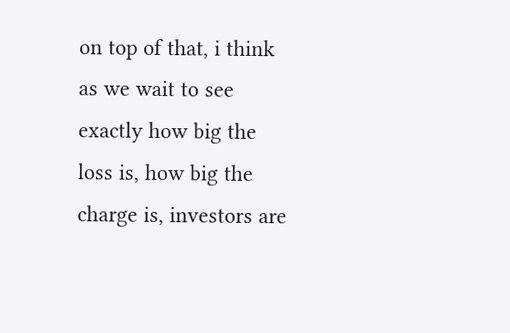on top of that, i think as we wait to see exactly how big the loss is, how big the charge is, investors are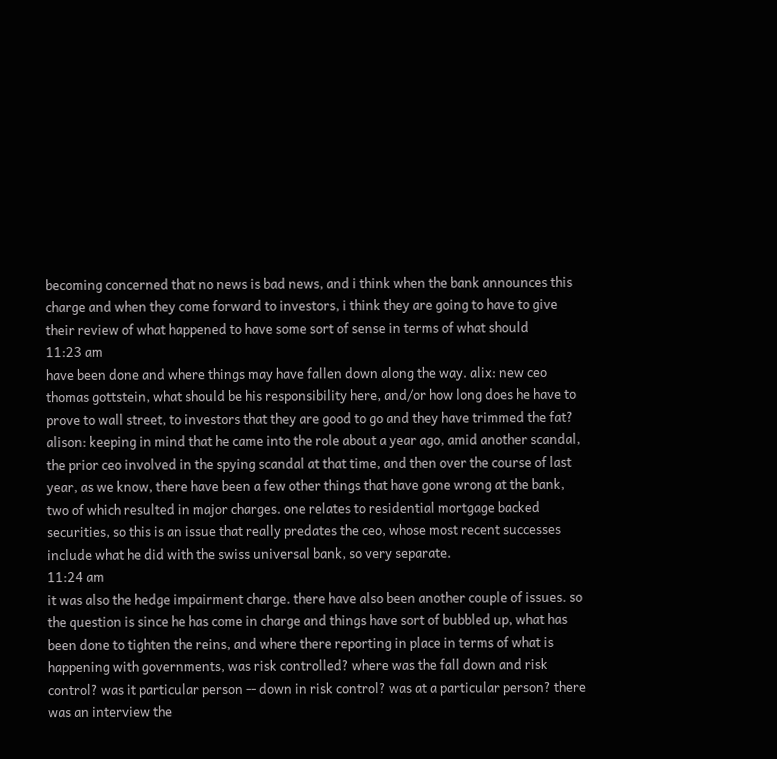becoming concerned that no news is bad news, and i think when the bank announces this charge and when they come forward to investors, i think they are going to have to give their review of what happened to have some sort of sense in terms of what should
11:23 am
have been done and where things may have fallen down along the way. alix: new ceo thomas gottstein, what should be his responsibility here, and/or how long does he have to prove to wall street, to investors that they are good to go and they have trimmed the fat? alison: keeping in mind that he came into the role about a year ago, amid another scandal, the prior ceo involved in the spying scandal at that time, and then over the course of last year, as we know, there have been a few other things that have gone wrong at the bank, two of which resulted in major charges. one relates to residential mortgage backed securities, so this is an issue that really predates the ceo, whose most recent successes include what he did with the swiss universal bank, so very separate.
11:24 am
it was also the hedge impairment charge. there have also been another couple of issues. so the question is since he has come in charge and things have sort of bubbled up, what has been done to tighten the reins, and where there reporting in place in terms of what is happening with governments, was risk controlled? where was the fall down and risk control? was it particular person -- down in risk control? was at a particular person? there was an interview the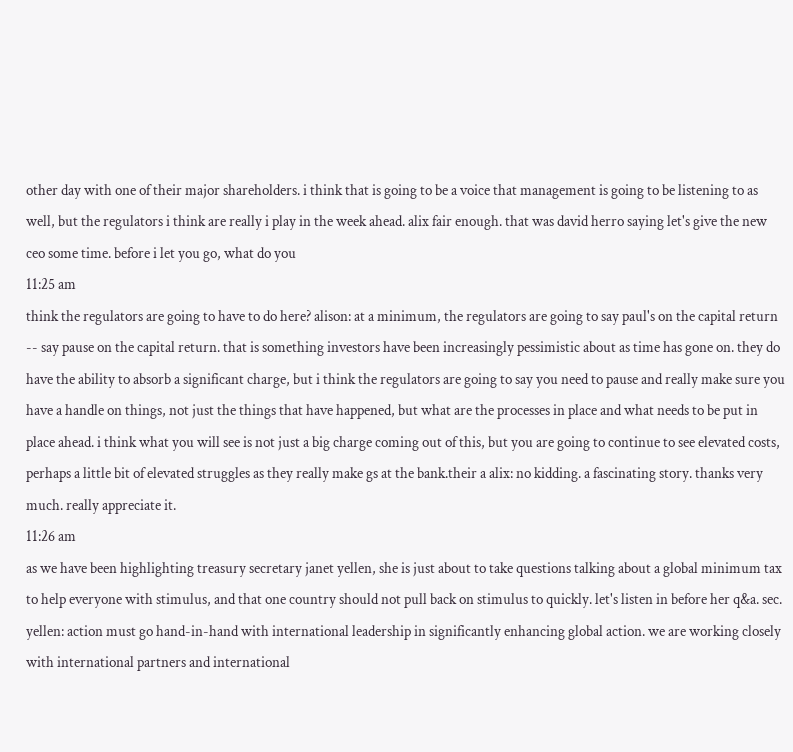other day with one of their major shareholders. i think that is going to be a voice that management is going to be listening to as well, but the regulators i think are really i play in the week ahead. alix fair enough. that was david herro saying let's give the new ceo some time. before i let you go, what do you
11:25 am
think the regulators are going to have to do here? alison: at a minimum, the regulators are going to say paul's on the capital return -- say pause on the capital return. that is something investors have been increasingly pessimistic about as time has gone on. they do have the ability to absorb a significant charge, but i think the regulators are going to say you need to pause and really make sure you have a handle on things, not just the things that have happened, but what are the processes in place and what needs to be put in place ahead. i think what you will see is not just a big charge coming out of this, but you are going to continue to see elevated costs, perhaps a little bit of elevated struggles as they really make gs at the bank.their a alix: no kidding. a fascinating story. thanks very much. really appreciate it.
11:26 am
as we have been highlighting treasury secretary janet yellen, she is just about to take questions talking about a global minimum tax to help everyone with stimulus, and that one country should not pull back on stimulus to quickly. let's listen in before her q&a. sec. yellen: action must go hand-in-hand with international leadership in significantly enhancing global action. we are working closely with international partners and international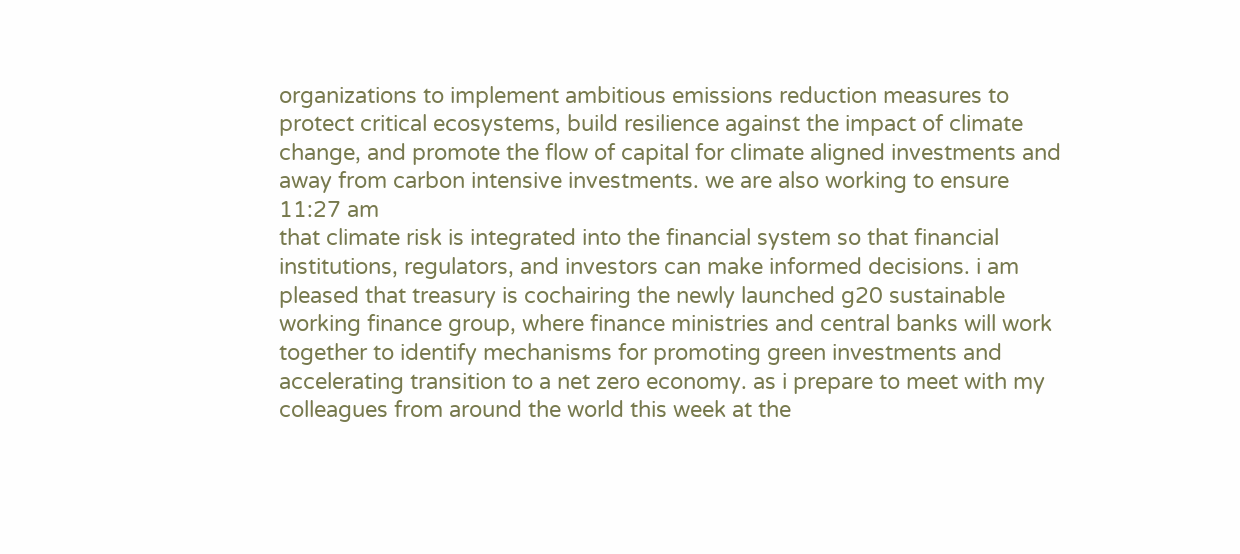organizations to implement ambitious emissions reduction measures to protect critical ecosystems, build resilience against the impact of climate change, and promote the flow of capital for climate aligned investments and away from carbon intensive investments. we are also working to ensure
11:27 am
that climate risk is integrated into the financial system so that financial institutions, regulators, and investors can make informed decisions. i am pleased that treasury is cochairing the newly launched g20 sustainable working finance group, where finance ministries and central banks will work together to identify mechanisms for promoting green investments and accelerating transition to a net zero economy. as i prepare to meet with my colleagues from around the world this week at the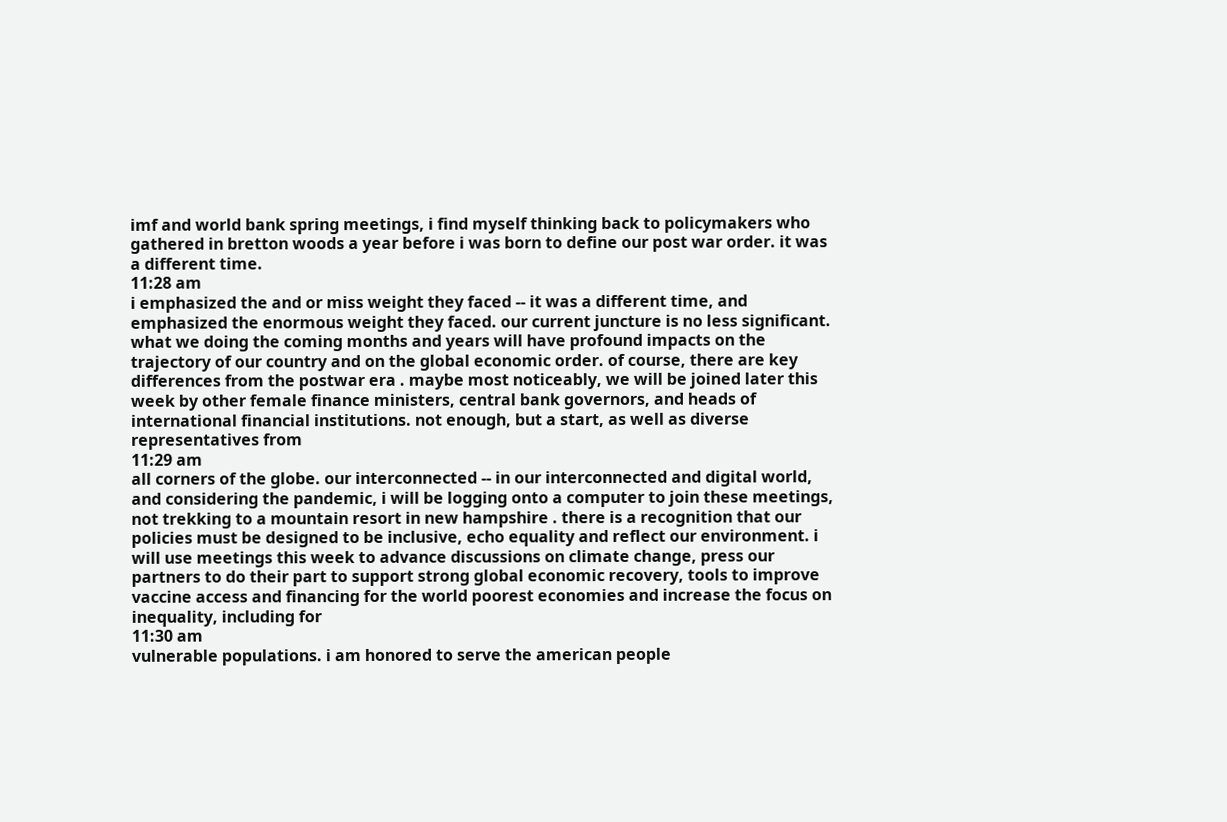imf and world bank spring meetings, i find myself thinking back to policymakers who gathered in bretton woods a year before i was born to define our post war order. it was a different time.
11:28 am
i emphasized the and or miss weight they faced -- it was a different time, and emphasized the enormous weight they faced. our current juncture is no less significant. what we doing the coming months and years will have profound impacts on the trajectory of our country and on the global economic order. of course, there are key differences from the postwar era . maybe most noticeably, we will be joined later this week by other female finance ministers, central bank governors, and heads of international financial institutions. not enough, but a start, as well as diverse representatives from
11:29 am
all corners of the globe. our interconnected -- in our interconnected and digital world, and considering the pandemic, i will be logging onto a computer to join these meetings, not trekking to a mountain resort in new hampshire . there is a recognition that our policies must be designed to be inclusive, echo equality and reflect our environment. i will use meetings this week to advance discussions on climate change, press our partners to do their part to support strong global economic recovery, tools to improve vaccine access and financing for the world poorest economies and increase the focus on inequality, including for
11:30 am
vulnerable populations. i am honored to serve the american people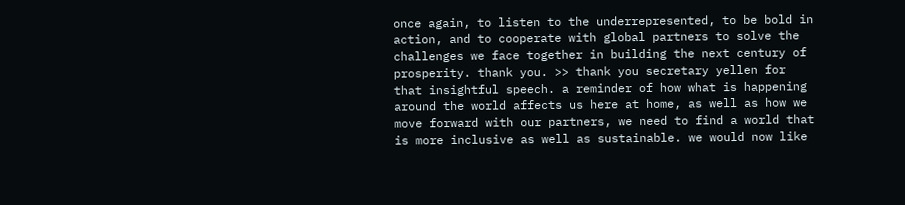once again, to listen to the underrepresented, to be bold in action, and to cooperate with global partners to solve the challenges we face together in building the next century of prosperity. thank you. >> thank you secretary yellen for that insightful speech. a reminder of how what is happening around the world affects us here at home, as well as how we move forward with our partners, we need to find a world that is more inclusive as well as sustainable. we would now like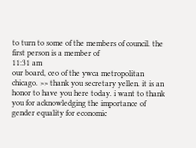to turn to some of the members of council. the first person is a member of
11:31 am
our board, ceo of the ywca metropolitan chicago. >> thank you secretary yellen. it is an honor to have you here today. i want to thank you for acknowledging the importance of gender equality for economic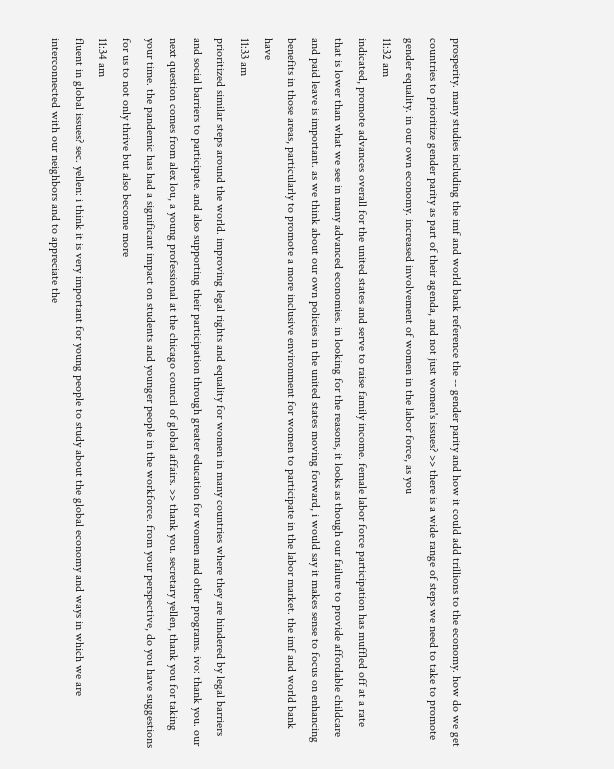prosperity. many studies including the imf and world bank reference the -- gender parity and how it could add trillions to the economy. how do we get countries to prioritize gender parity as part of their agenda, and not just women's issues? >> there is a wide range of steps we need to take to promote gender equality. in our own economy. increased involvement of women in the labor force, as you
11:32 am
indicated, promote advances overall for the united states and serve to raise family income. female labor force participation has muffled off at a rate that is lower than what we see in many advanced economies. in looking for the reasons, it looks as though our failure to provide affordable childcare and paid leave is important. as we think about our own policies in the united states moving forward, i would say it makes sense to focus on enhancing benefits in those areas, particularly to promote a more inclusive environment for women to participate in the labor market. the imf and world bank have
11:33 am
prioritized similar steps around the world. improving legal rights and equality for women in many countries where they are hindered by legal barriers and social barriers to participate. and also supporting their participation through greater education for women and other programs. ivo: thank you. our next question comes from alex lou, a young professional at the chicago council of global affairs. >> thank you. secretary yellen, thank you for taking your time. the pandemic has had a significant impact on students and younger people in the workforce. from your perspective, do you have suggestions for us to not only thrive but also become more
11:34 am
fluent in global issues? sec. yellen: i think it is very important for young people to study about the global economy and ways in which we are interconnected with our neighbors and to appreciate the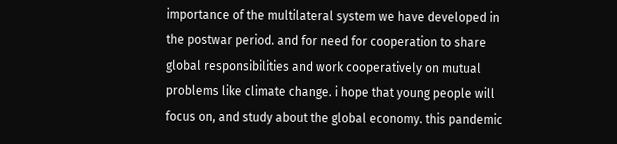importance of the multilateral system we have developed in the postwar period. and for need for cooperation to share global responsibilities and work cooperatively on mutual problems like climate change. i hope that young people will focus on, and study about the global economy. this pandemic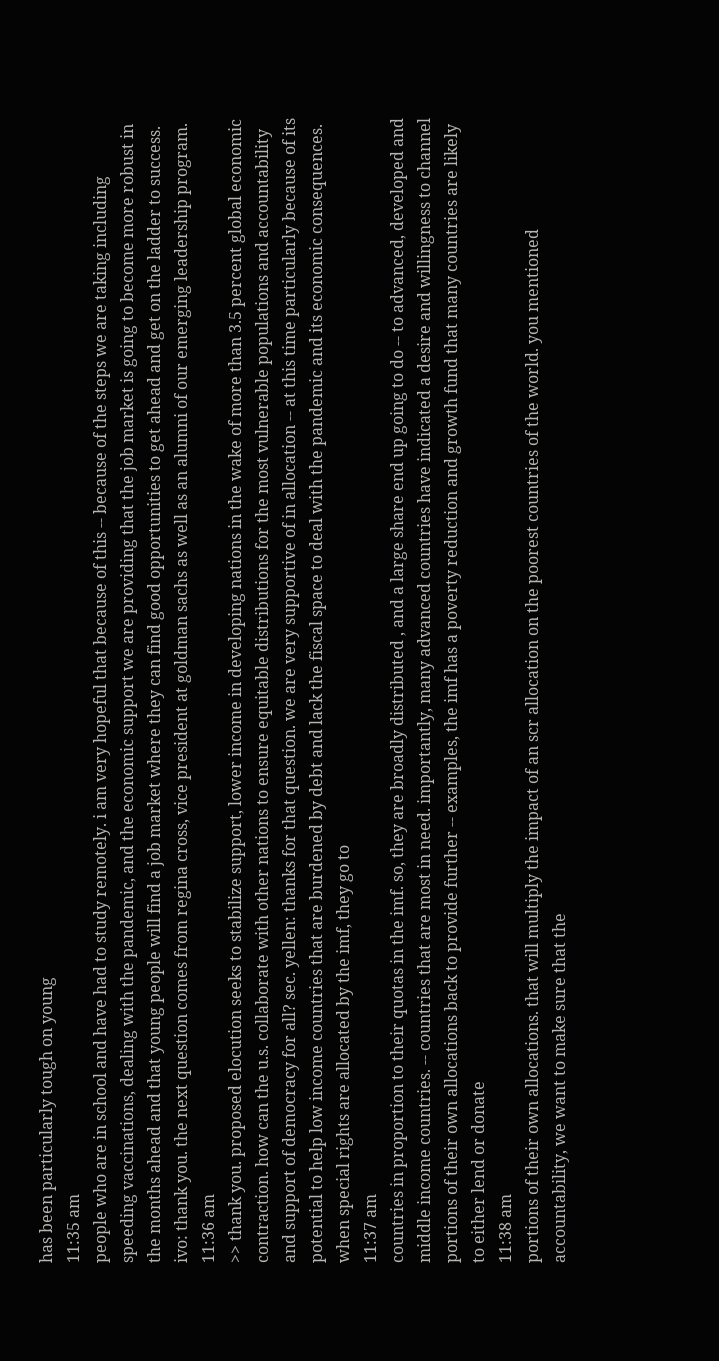has been particularly tough on young
11:35 am
people who are in school and have had to study remotely. i am very hopeful that because of this -- because of the steps we are taking including speeding vaccinations, dealing with the pandemic, and the economic support we are providing that the job market is going to become more robust in the months ahead and that young people will find a job market where they can find good opportunities to get ahead and get on the ladder to success. ivo: thank you. the next question comes from regina cross, vice president at goldman sachs as well as an alumni of our emerging leadership program.
11:36 am
>> thank you. proposed elocution seeks to stabilize support, lower income in developing nations in the wake of more than 3.5 percent global economic contraction. how can the u.s. collaborate with other nations to ensure equitable distributions for the most vulnerable populations and accountability and support of democracy for all? sec. yellen: thanks for that question. we are very supportive of in allocation -- at this time particularly because of its potential to help low income countries that are burdened by debt and lack the fiscal space to deal with the pandemic and its economic consequences. when special rights are allocated by the imf, they go to
11:37 am
countries in proportion to their quotas in the imf. so, they are broadly distributed , and a large share end up going to do -- to advanced, developed and middle income countries. -- countries that are most in need. importantly, many advanced countries have indicated a desire and willingness to channel portions of their own allocations back to provide further -- examples, the imf has a poverty reduction and growth fund that many countries are likely to either lend or donate
11:38 am
portions of their own allocations. that will multiply the impact of an scr allocation on the poorest countries of the world. you mentioned accountability, we want to make sure that the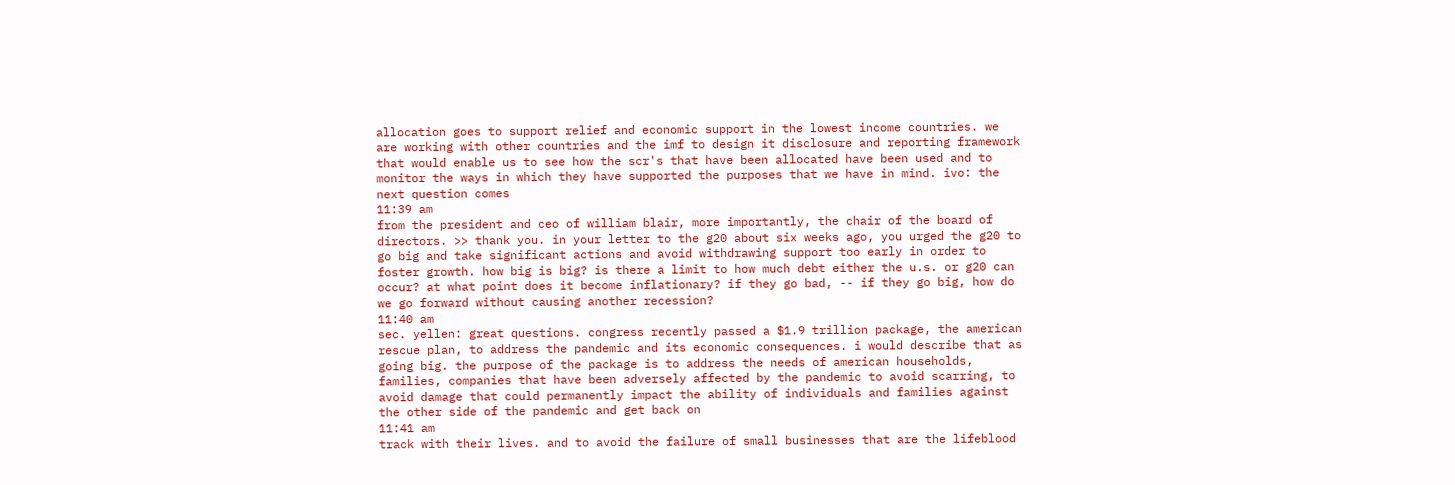allocation goes to support relief and economic support in the lowest income countries. we are working with other countries and the imf to design it disclosure and reporting framework that would enable us to see how the scr's that have been allocated have been used and to monitor the ways in which they have supported the purposes that we have in mind. ivo: the next question comes
11:39 am
from the president and ceo of william blair, more importantly, the chair of the board of directors. >> thank you. in your letter to the g20 about six weeks ago, you urged the g20 to go big and take significant actions and avoid withdrawing support too early in order to foster growth. how big is big? is there a limit to how much debt either the u.s. or g20 can occur? at what point does it become inflationary? if they go bad, -- if they go big, how do we go forward without causing another recession?
11:40 am
sec. yellen: great questions. congress recently passed a $1.9 trillion package, the american rescue plan, to address the pandemic and its economic consequences. i would describe that as going big. the purpose of the package is to address the needs of american households, families, companies that have been adversely affected by the pandemic to avoid scarring, to avoid damage that could permanently impact the ability of individuals and families against the other side of the pandemic and get back on
11:41 am
track with their lives. and to avoid the failure of small businesses that are the lifeblood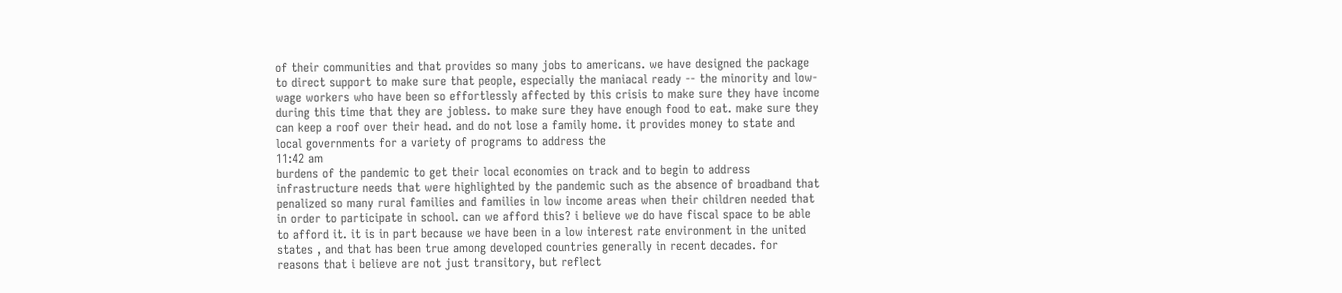of their communities and that provides so many jobs to americans. we have designed the package to direct support to make sure that people, especially the maniacal ready -- the minority and low-wage workers who have been so effortlessly affected by this crisis to make sure they have income during this time that they are jobless. to make sure they have enough food to eat. make sure they can keep a roof over their head. and do not lose a family home. it provides money to state and local governments for a variety of programs to address the
11:42 am
burdens of the pandemic to get their local economies on track and to begin to address infrastructure needs that were highlighted by the pandemic such as the absence of broadband that penalized so many rural families and families in low income areas when their children needed that in order to participate in school. can we afford this? i believe we do have fiscal space to be able to afford it. it is in part because we have been in a low interest rate environment in the united states , and that has been true among developed countries generally in recent decades. for reasons that i believe are not just transitory, but reflect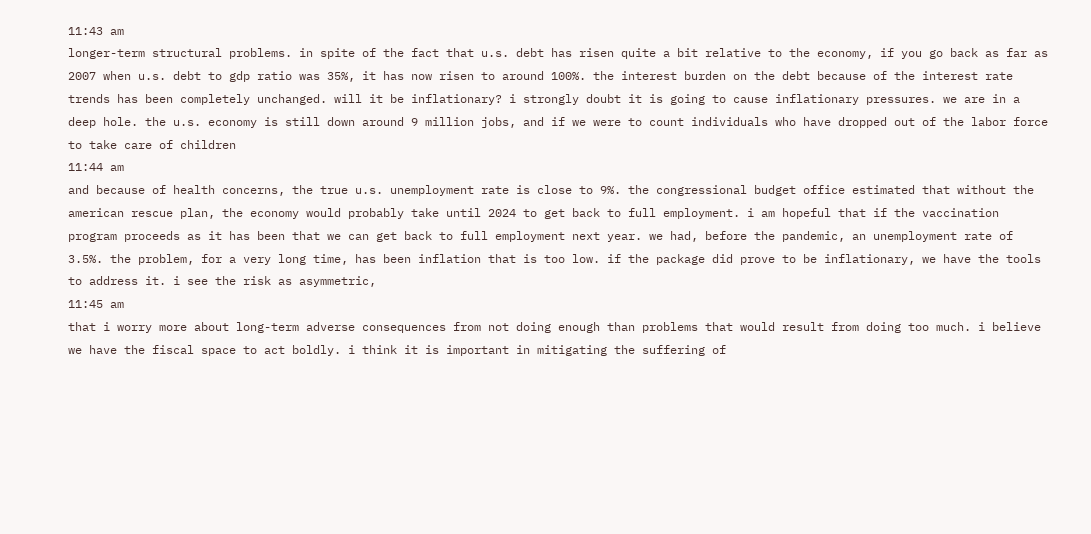11:43 am
longer-term structural problems. in spite of the fact that u.s. debt has risen quite a bit relative to the economy, if you go back as far as 2007 when u.s. debt to gdp ratio was 35%, it has now risen to around 100%. the interest burden on the debt because of the interest rate trends has been completely unchanged. will it be inflationary? i strongly doubt it is going to cause inflationary pressures. we are in a deep hole. the u.s. economy is still down around 9 million jobs, and if we were to count individuals who have dropped out of the labor force to take care of children
11:44 am
and because of health concerns, the true u.s. unemployment rate is close to 9%. the congressional budget office estimated that without the american rescue plan, the economy would probably take until 2024 to get back to full employment. i am hopeful that if the vaccination program proceeds as it has been that we can get back to full employment next year. we had, before the pandemic, an unemployment rate of 3.5%. the problem, for a very long time, has been inflation that is too low. if the package did prove to be inflationary, we have the tools to address it. i see the risk as asymmetric,
11:45 am
that i worry more about long-term adverse consequences from not doing enough than problems that would result from doing too much. i believe we have the fiscal space to act boldly. i think it is important in mitigating the suffering of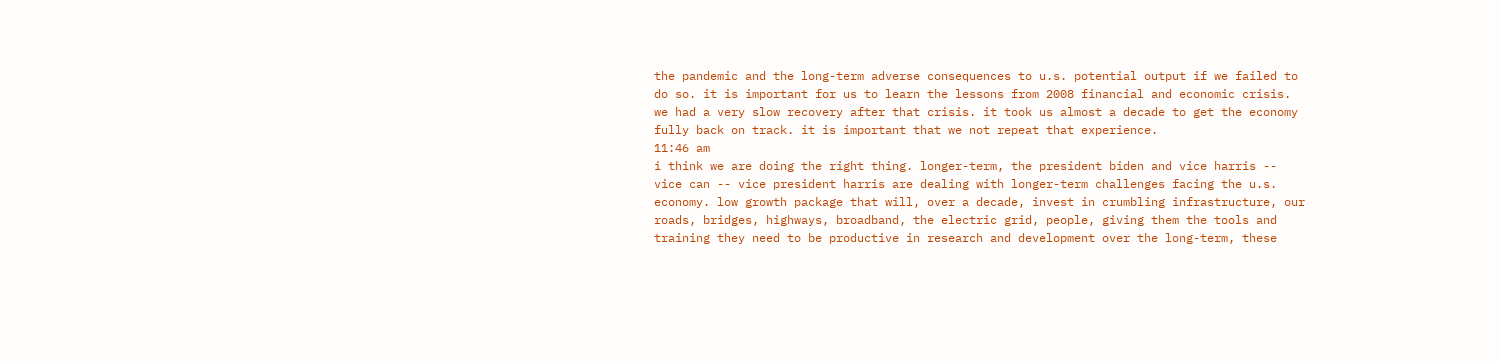the pandemic and the long-term adverse consequences to u.s. potential output if we failed to do so. it is important for us to learn the lessons from 2008 financial and economic crisis. we had a very slow recovery after that crisis. it took us almost a decade to get the economy fully back on track. it is important that we not repeat that experience.
11:46 am
i think we are doing the right thing. longer-term, the president biden and vice harris -- vice can -- vice president harris are dealing with longer-term challenges facing the u.s. economy. low growth package that will, over a decade, invest in crumbling infrastructure, our roads, bridges, highways, broadband, the electric grid, people, giving them the tools and training they need to be productive in research and development over the long-term, these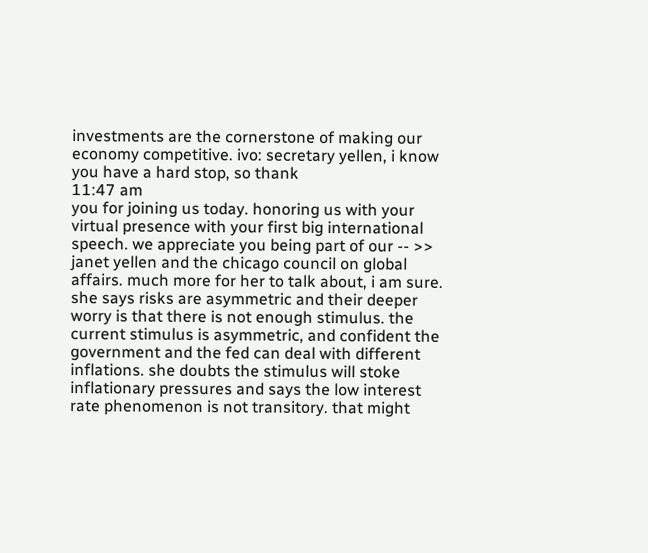investments are the cornerstone of making our economy competitive. ivo: secretary yellen, i know you have a hard stop, so thank
11:47 am
you for joining us today. honoring us with your virtual presence with your first big international speech. we appreciate you being part of our -- >> janet yellen and the chicago council on global affairs. much more for her to talk about, i am sure. she says risks are asymmetric and their deeper worry is that there is not enough stimulus. the current stimulus is asymmetric, and confident the government and the fed can deal with different inflations. she doubts the stimulus will stoke inflationary pressures and says the low interest rate phenomenon is not transitory. that might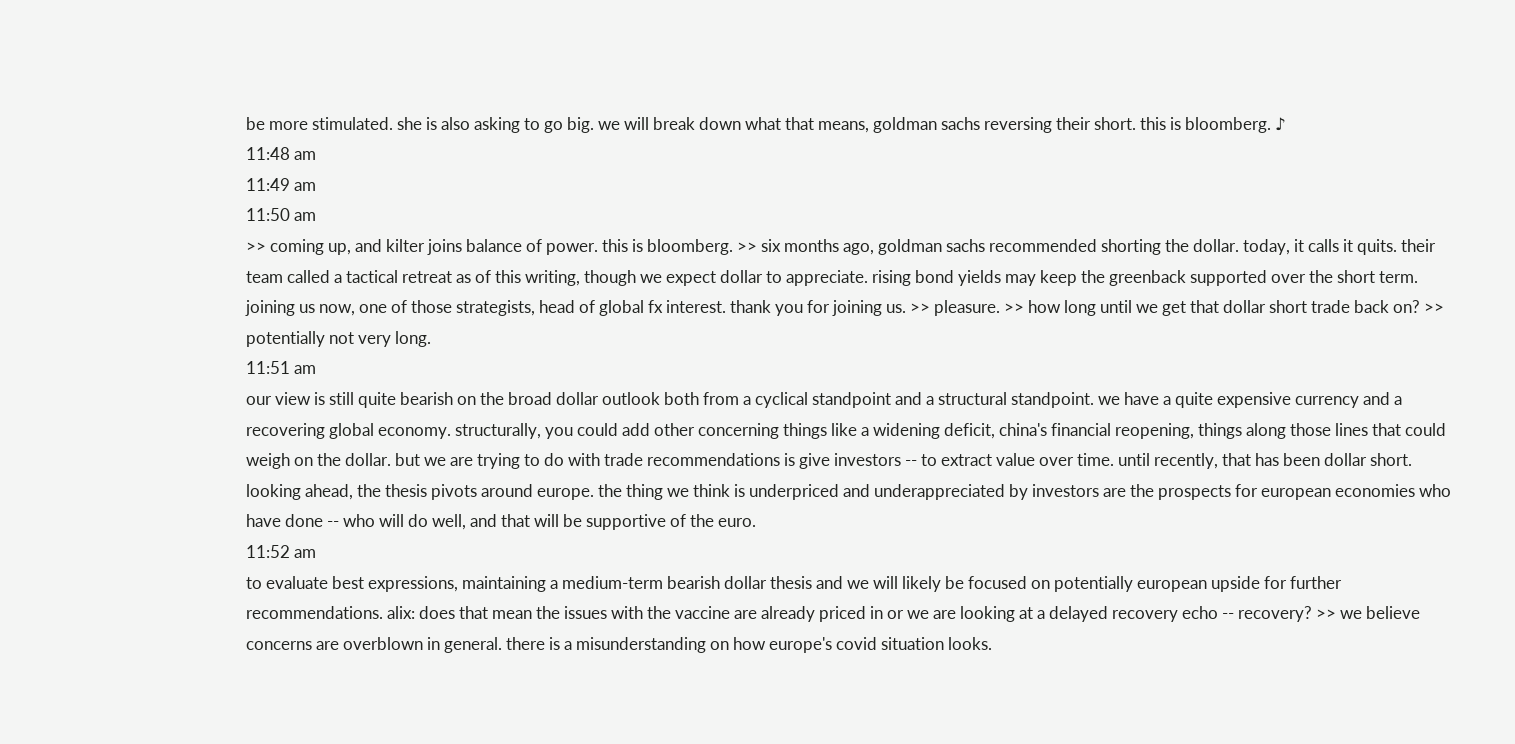be more stimulated. she is also asking to go big. we will break down what that means, goldman sachs reversing their short. this is bloomberg. ♪
11:48 am
11:49 am
11:50 am
>> coming up, and kilter joins balance of power. this is bloomberg. >> six months ago, goldman sachs recommended shorting the dollar. today, it calls it quits. their team called a tactical retreat as of this writing, though we expect dollar to appreciate. rising bond yields may keep the greenback supported over the short term. joining us now, one of those strategists, head of global fx interest. thank you for joining us. >> pleasure. >> how long until we get that dollar short trade back on? >> potentially not very long.
11:51 am
our view is still quite bearish on the broad dollar outlook both from a cyclical standpoint and a structural standpoint. we have a quite expensive currency and a recovering global economy. structurally, you could add other concerning things like a widening deficit, china's financial reopening, things along those lines that could weigh on the dollar. but we are trying to do with trade recommendations is give investors -- to extract value over time. until recently, that has been dollar short. looking ahead, the thesis pivots around europe. the thing we think is underpriced and underappreciated by investors are the prospects for european economies who have done -- who will do well, and that will be supportive of the euro.
11:52 am
to evaluate best expressions, maintaining a medium-term bearish dollar thesis and we will likely be focused on potentially european upside for further recommendations. alix: does that mean the issues with the vaccine are already priced in or we are looking at a delayed recovery echo -- recovery? >> we believe concerns are overblown in general. there is a misunderstanding on how europe's covid situation looks.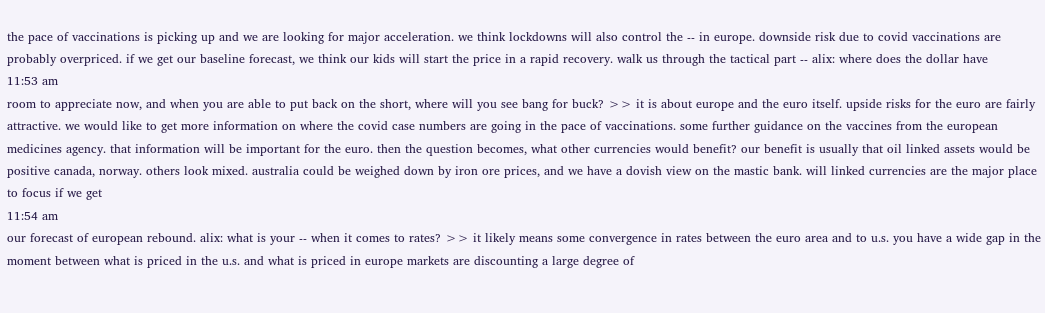the pace of vaccinations is picking up and we are looking for major acceleration. we think lockdowns will also control the -- in europe. downside risk due to covid vaccinations are probably overpriced. if we get our baseline forecast, we think our kids will start the price in a rapid recovery. walk us through the tactical part -- alix: where does the dollar have
11:53 am
room to appreciate now, and when you are able to put back on the short, where will you see bang for buck? >> it is about europe and the euro itself. upside risks for the euro are fairly attractive. we would like to get more information on where the covid case numbers are going in the pace of vaccinations. some further guidance on the vaccines from the european medicines agency. that information will be important for the euro. then the question becomes, what other currencies would benefit? our benefit is usually that oil linked assets would be positive canada, norway. others look mixed. australia could be weighed down by iron ore prices, and we have a dovish view on the mastic bank. will linked currencies are the major place to focus if we get
11:54 am
our forecast of european rebound. alix: what is your -- when it comes to rates? >> it likely means some convergence in rates between the euro area and to u.s. you have a wide gap in the moment between what is priced in the u.s. and what is priced in europe markets are discounting a large degree of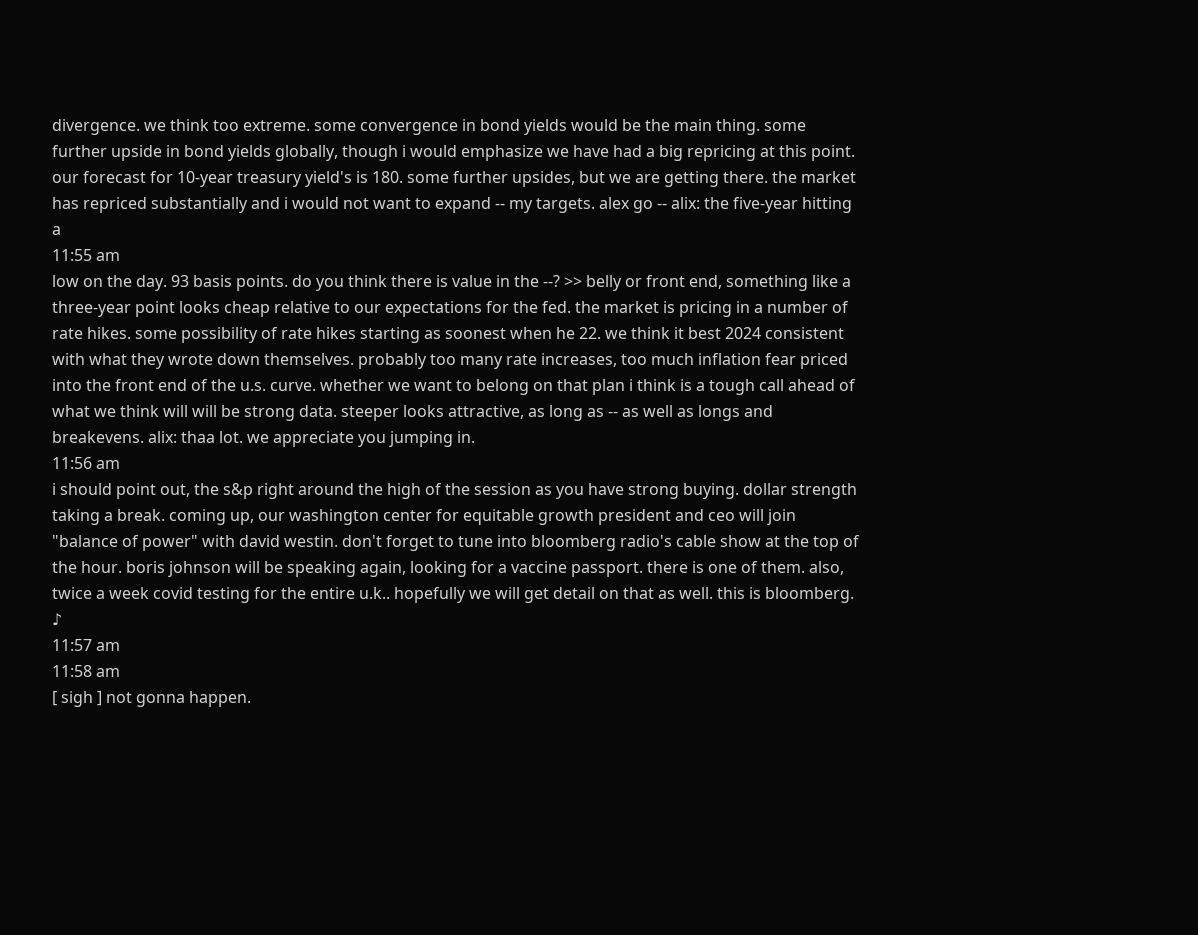divergence. we think too extreme. some convergence in bond yields would be the main thing. some further upside in bond yields globally, though i would emphasize we have had a big repricing at this point. our forecast for 10-year treasury yield's is 180. some further upsides, but we are getting there. the market has repriced substantially and i would not want to expand -- my targets. alex go -- alix: the five-year hitting a
11:55 am
low on the day. 93 basis points. do you think there is value in the --? >> belly or front end, something like a three-year point looks cheap relative to our expectations for the fed. the market is pricing in a number of rate hikes. some possibility of rate hikes starting as soonest when he 22. we think it best 2024 consistent with what they wrote down themselves. probably too many rate increases, too much inflation fear priced into the front end of the u.s. curve. whether we want to belong on that plan i think is a tough call ahead of what we think will will be strong data. steeper looks attractive, as long as -- as well as longs and breakevens. alix: thaa lot. we appreciate you jumping in.
11:56 am
i should point out, the s&p right around the high of the session as you have strong buying. dollar strength taking a break. coming up, our washington center for equitable growth president and ceo will join "balance of power" with david westin. don't forget to tune into bloomberg radio's cable show at the top of the hour. boris johnson will be speaking again, looking for a vaccine passport. there is one of them. also, twice a week covid testing for the entire u.k.. hopefully we will get detail on that as well. this is bloomberg. ♪
11:57 am
11:58 am
[ sigh ] not gonna happen.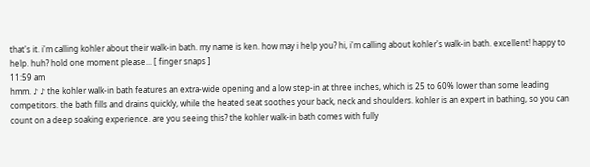that's it. i'm calling kohler about their walk-in bath. my name is ken. how may i help you? hi, i'm calling about kohler's walk-in bath. excellent! happy to help. huh? hold one moment please... [ finger snaps ]
11:59 am
hmm. ♪ ♪ the kohler walk-in bath features an extra-wide opening and a low step-in at three inches, which is 25 to 60% lower than some leading competitors. the bath fills and drains quickly, while the heated seat soothes your back, neck and shoulders. kohler is an expert in bathing, so you can count on a deep soaking experience. are you seeing this? the kohler walk-in bath comes with fully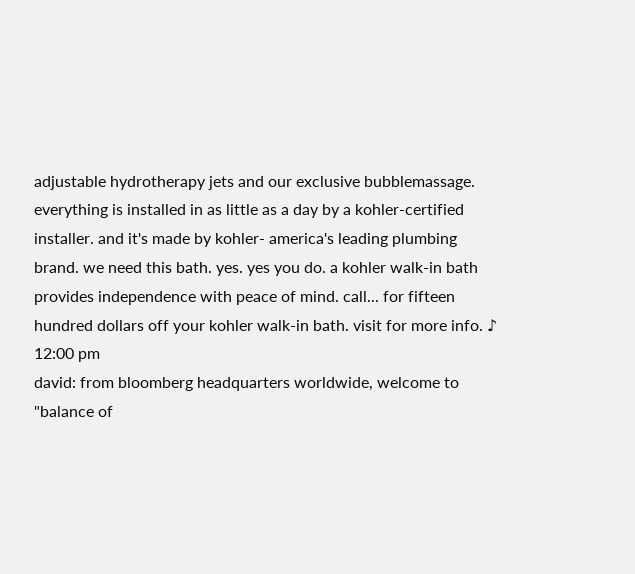adjustable hydrotherapy jets and our exclusive bubblemassage. everything is installed in as little as a day by a kohler-certified installer. and it's made by kohler- america's leading plumbing brand. we need this bath. yes. yes you do. a kohler walk-in bath provides independence with peace of mind. call... for fifteen hundred dollars off your kohler walk-in bath. visit for more info. ♪
12:00 pm
david: from bloomberg headquarters worldwide, welcome to "balance of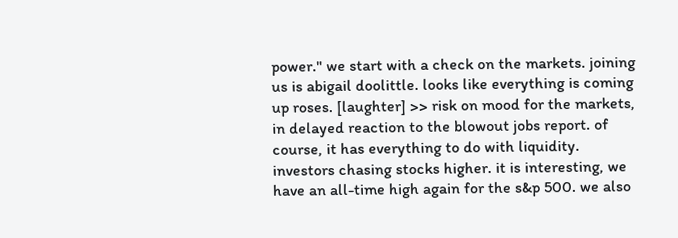power." we start with a check on the markets. joining us is abigail doolittle. looks like everything is coming up roses. [laughter] >> risk on mood for the markets, in delayed reaction to the blowout jobs report. of course, it has everything to do with liquidity. investors chasing stocks higher. it is interesting, we have an all-time high again for the s&p 500. we also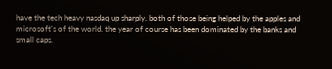have the tech heavy nasdaq up sharply. both of those being helped by the apples and microsoft's of the world. the year of course has been dominated by the banks and small caps.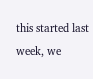this started last week, we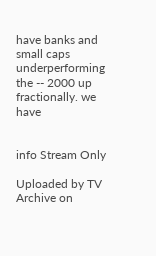have banks and small caps underperforming the -- 2000 up fractionally. we have


info Stream Only

Uploaded by TV Archive on